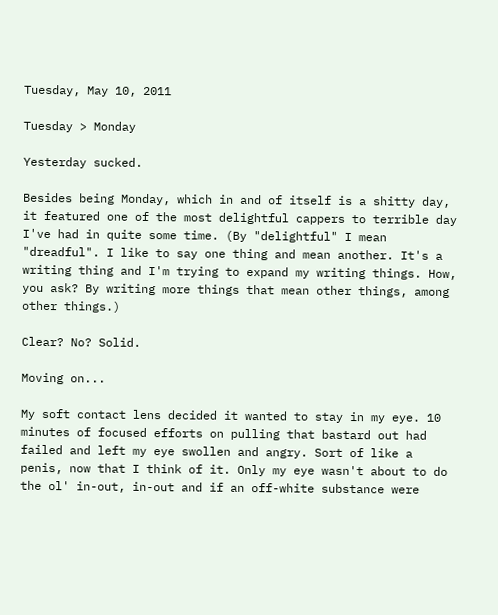Tuesday, May 10, 2011

Tuesday > Monday

Yesterday sucked.

Besides being Monday, which in and of itself is a shitty day, it featured one of the most delightful cappers to terrible day I've had in quite some time. (By "delightful" I mean "dreadful". I like to say one thing and mean another. It's a writing thing and I'm trying to expand my writing things. How, you ask? By writing more things that mean other things, among other things.)

Clear? No? Solid.

Moving on...

My soft contact lens decided it wanted to stay in my eye. 10 minutes of focused efforts on pulling that bastard out had failed and left my eye swollen and angry. Sort of like a penis, now that I think of it. Only my eye wasn't about to do the ol' in-out, in-out and if an off-white substance were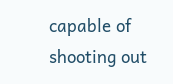capable of shooting out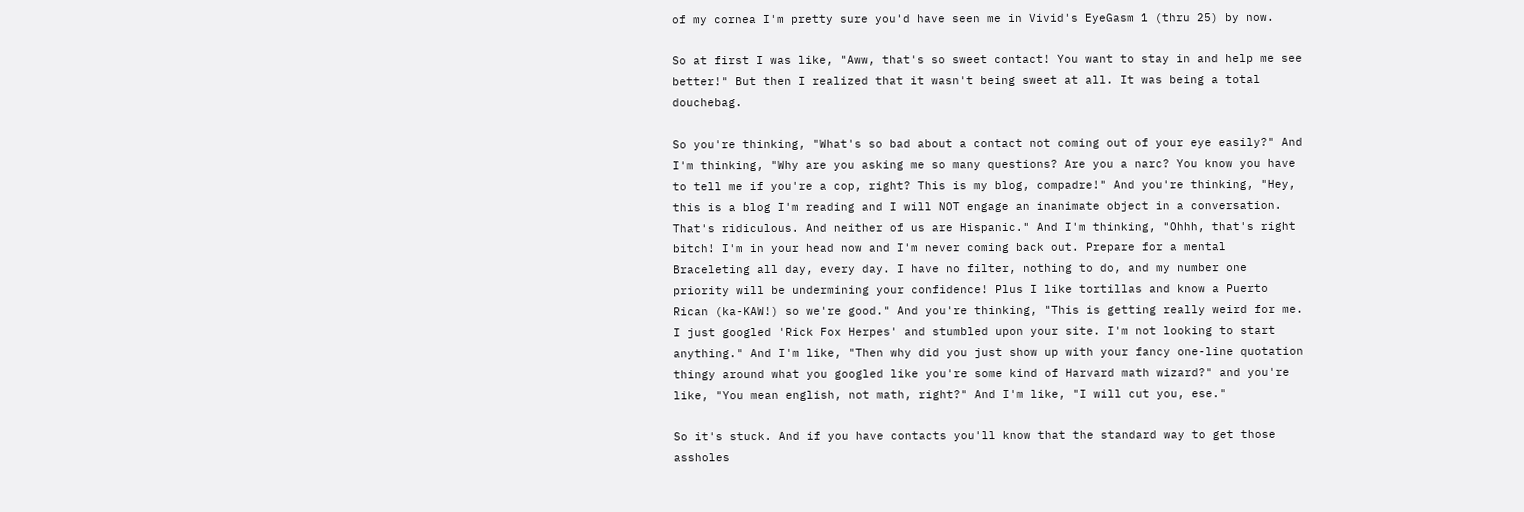of my cornea I'm pretty sure you'd have seen me in Vivid's EyeGasm 1 (thru 25) by now.

So at first I was like, "Aww, that's so sweet contact! You want to stay in and help me see better!" But then I realized that it wasn't being sweet at all. It was being a total douchebag.

So you're thinking, "What's so bad about a contact not coming out of your eye easily?" And I'm thinking, "Why are you asking me so many questions? Are you a narc? You know you have to tell me if you're a cop, right? This is my blog, compadre!" And you're thinking, "Hey, this is a blog I'm reading and I will NOT engage an inanimate object in a conversation. That's ridiculous. And neither of us are Hispanic." And I'm thinking, "Ohhh, that's right bitch! I'm in your head now and I'm never coming back out. Prepare for a mental Braceleting all day, every day. I have no filter, nothing to do, and my number one priority will be undermining your confidence! Plus I like tortillas and know a Puerto Rican (ka-KAW!) so we're good." And you're thinking, "This is getting really weird for me. I just googled 'Rick Fox Herpes' and stumbled upon your site. I'm not looking to start anything." And I'm like, "Then why did you just show up with your fancy one-line quotation thingy around what you googled like you're some kind of Harvard math wizard?" and you're like, "You mean english, not math, right?" And I'm like, "I will cut you, ese."

So it's stuck. And if you have contacts you'll know that the standard way to get those assholes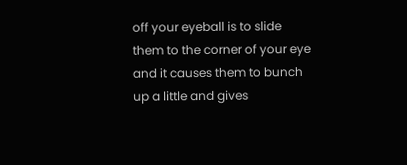off your eyeball is to slide them to the corner of your eye and it causes them to bunch up a little and gives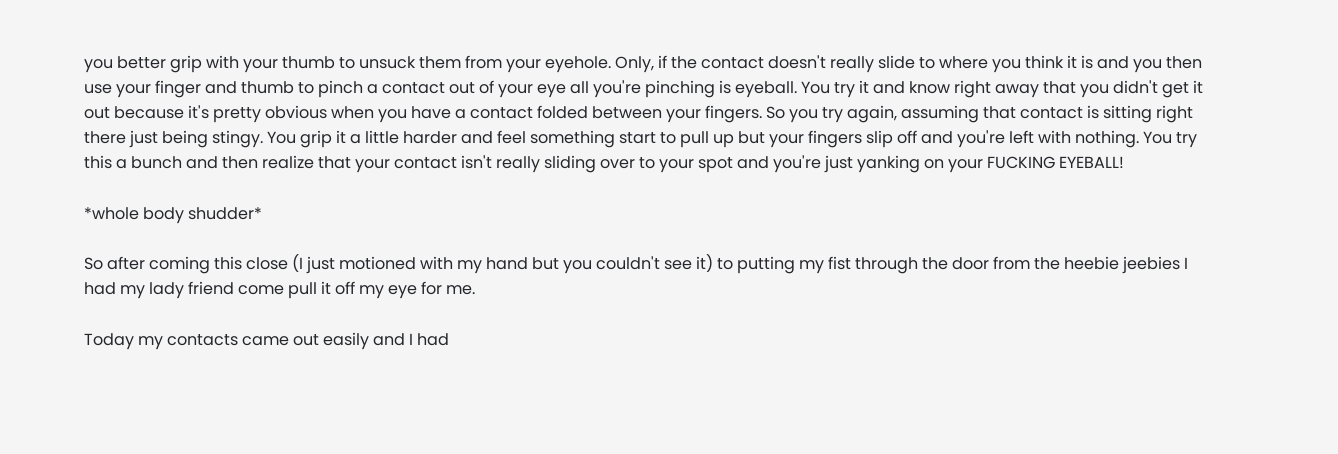you better grip with your thumb to unsuck them from your eyehole. Only, if the contact doesn't really slide to where you think it is and you then use your finger and thumb to pinch a contact out of your eye all you're pinching is eyeball. You try it and know right away that you didn't get it out because it's pretty obvious when you have a contact folded between your fingers. So you try again, assuming that contact is sitting right there just being stingy. You grip it a little harder and feel something start to pull up but your fingers slip off and you're left with nothing. You try this a bunch and then realize that your contact isn't really sliding over to your spot and you're just yanking on your FUCKING EYEBALL!

*whole body shudder*

So after coming this close (I just motioned with my hand but you couldn't see it) to putting my fist through the door from the heebie jeebies I had my lady friend come pull it off my eye for me.

Today my contacts came out easily and I had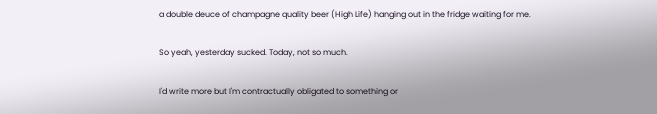a double deuce of champagne quality beer (High Life) hanging out in the fridge waiting for me.

So yeah, yesterday sucked. Today, not so much.

I'd write more but I'm contractually obligated to something or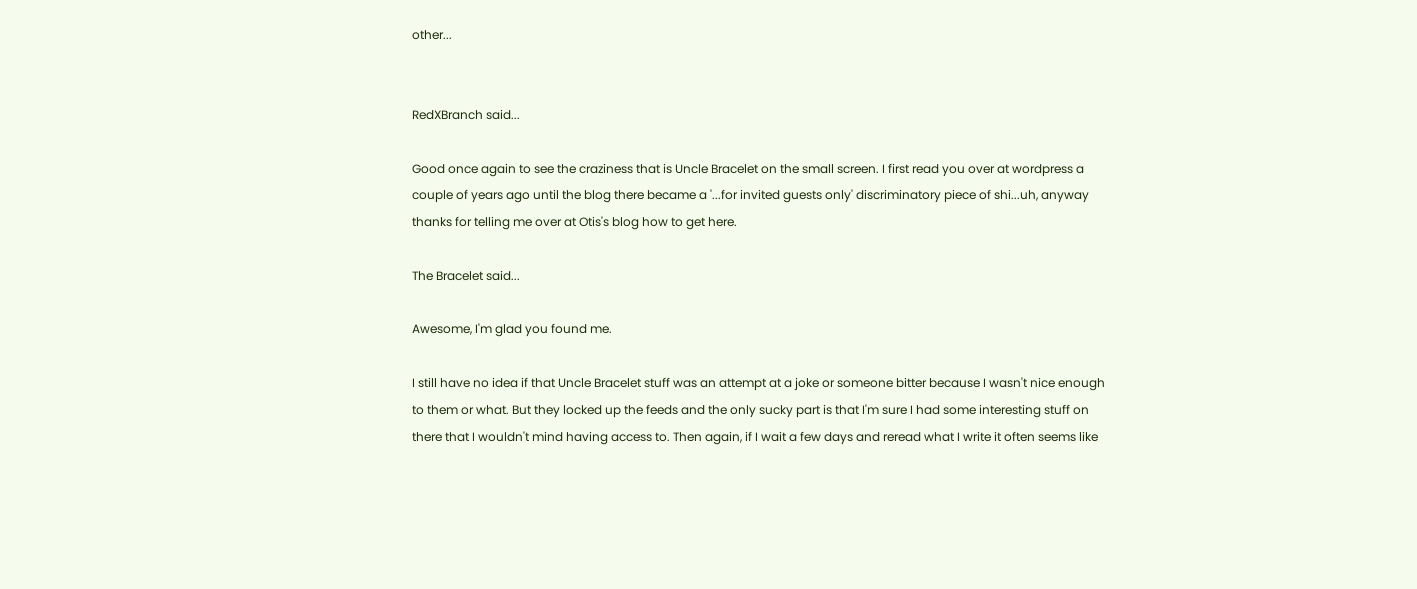other...


RedXBranch said...

Good once again to see the craziness that is Uncle Bracelet on the small screen. I first read you over at wordpress a couple of years ago until the blog there became a '...for invited guests only' discriminatory piece of shi...uh, anyway thanks for telling me over at Otis's blog how to get here.

The Bracelet said...

Awesome, I'm glad you found me.

I still have no idea if that Uncle Bracelet stuff was an attempt at a joke or someone bitter because I wasn't nice enough to them or what. But they locked up the feeds and the only sucky part is that I'm sure I had some interesting stuff on there that I wouldn't mind having access to. Then again, if I wait a few days and reread what I write it often seems like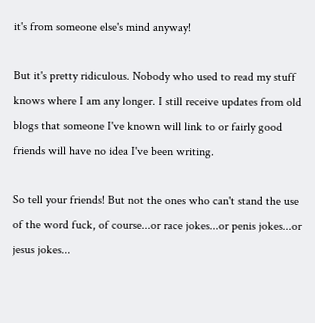it's from someone else's mind anyway!

But it's pretty ridiculous. Nobody who used to read my stuff knows where I am any longer. I still receive updates from old blogs that someone I've known will link to or fairly good friends will have no idea I've been writing.

So tell your friends! But not the ones who can't stand the use of the word fuck, of course...or race jokes...or penis jokes...or jesus jokes...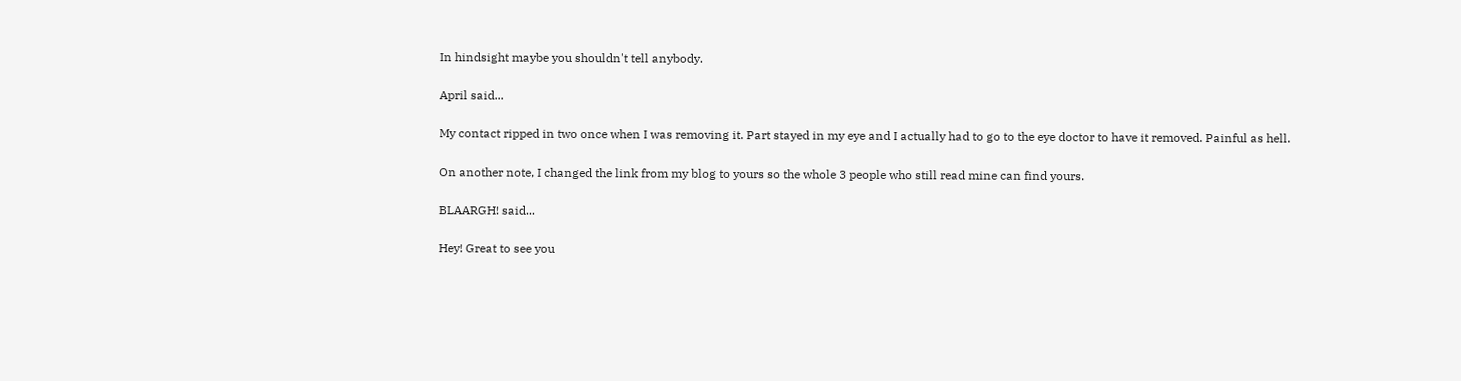In hindsight maybe you shouldn't tell anybody.

April said...

My contact ripped in two once when I was removing it. Part stayed in my eye and I actually had to go to the eye doctor to have it removed. Painful as hell.

On another note, I changed the link from my blog to yours so the whole 3 people who still read mine can find yours.

BLAARGH! said...

Hey! Great to see you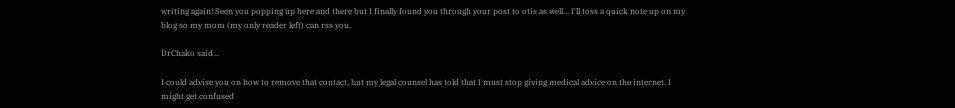writing again! Seen you popping up here and there but I finally found you through your post to otis as well... I'll toss a quick note up on my blog so my mom (my only reader left) can rss you.

DrChako said...

I could advise you on how to remove that contact, but my legal counsel has told that I must stop giving medical advice on the internet. I might get confused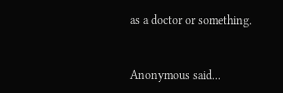as a doctor or something.


Anonymous said...